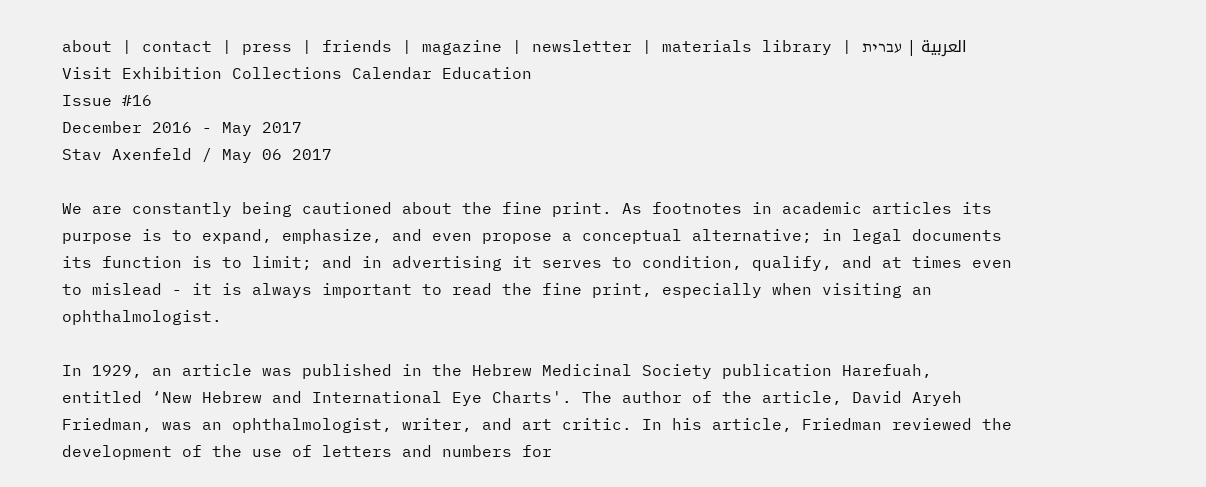about | contact | press | friends | magazine | newsletter | materials library | العربية | עברית
Visit Exhibition Collections Calendar Education
Issue #16
December 2016 - May 2017
Stav Axenfeld / May 06 2017

We are constantly being cautioned about the fine print. As footnotes in academic articles its purpose is to expand, emphasize, and even propose a conceptual alternative; in legal documents its function is to limit; and in advertising it serves to condition, qualify, and at times even to mislead - it is always important to read the fine print, especially when visiting an ophthalmologist.

In 1929, an article was published in the Hebrew Medicinal Society publication Harefuah, entitled ‘New Hebrew and International Eye Charts'. The author of the article, David Aryeh Friedman, was an ophthalmologist, writer, and art critic. In his article, Friedman reviewed the development of the use of letters and numbers for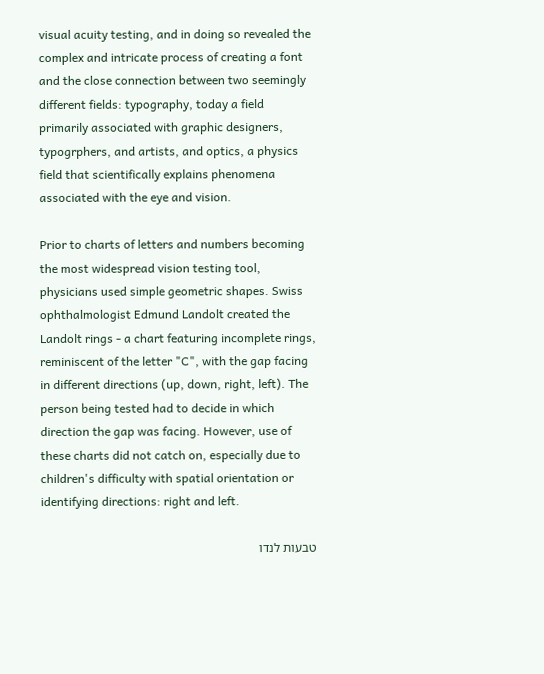visual acuity testing, and in doing so revealed the complex and intricate process of creating a font and the close connection between two seemingly different fields: typography, today a field primarily associated with graphic designers, typogrphers, and artists, and optics, a physics field that scientifically explains phenomena associated with the eye and vision.

Prior to charts of letters and numbers becoming the most widespread vision testing tool, physicians used simple geometric shapes. Swiss ophthalmologist Edmund Landolt created the Landolt rings - a chart featuring incomplete rings, reminiscent of the letter "C", with the gap facing in different directions (up, down, right, left). The person being tested had to decide in which direction the gap was facing. However, use of these charts did not catch on, especially due to children's difficulty with spatial orientation or identifying directions: right and left.

טבעות לנדו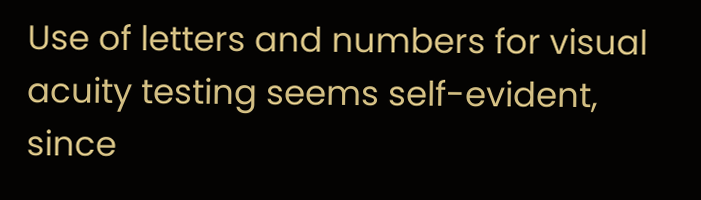Use of letters and numbers for visual acuity testing seems self-evident, since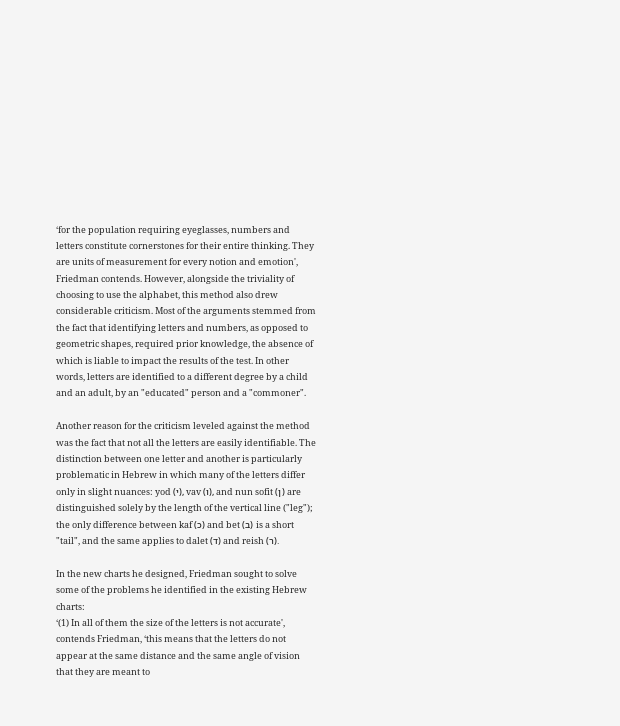‘for the population requiring eyeglasses, numbers and letters constitute cornerstones for their entire thinking. They are units of measurement for every notion and emotion', Friedman contends. However, alongside the triviality of choosing to use the alphabet, this method also drew considerable criticism. Most of the arguments stemmed from the fact that identifying letters and numbers, as opposed to geometric shapes, required prior knowledge, the absence of which is liable to impact the results of the test. In other words, letters are identified to a different degree by a child and an adult, by an "educated" person and a "commoner".

Another reason for the criticism leveled against the method was the fact that not all the letters are easily identifiable. The distinction between one letter and another is particularly problematic in Hebrew in which many of the letters differ only in slight nuances: yod (י), vav (ו), and nun sofit (ן) are distinguished solely by the length of the vertical line ("leg"); the only difference between kaf (כ) and bet (ב) is a short "tail", and the same applies to dalet (ד) and reish (ר).

In the new charts he designed, Friedman sought to solve some of the problems he identified in the existing Hebrew charts:
‘(1) In all of them the size of the letters is not accurate', contends Friedman, ‘this means that the letters do not appear at the same distance and the same angle of vision that they are meant to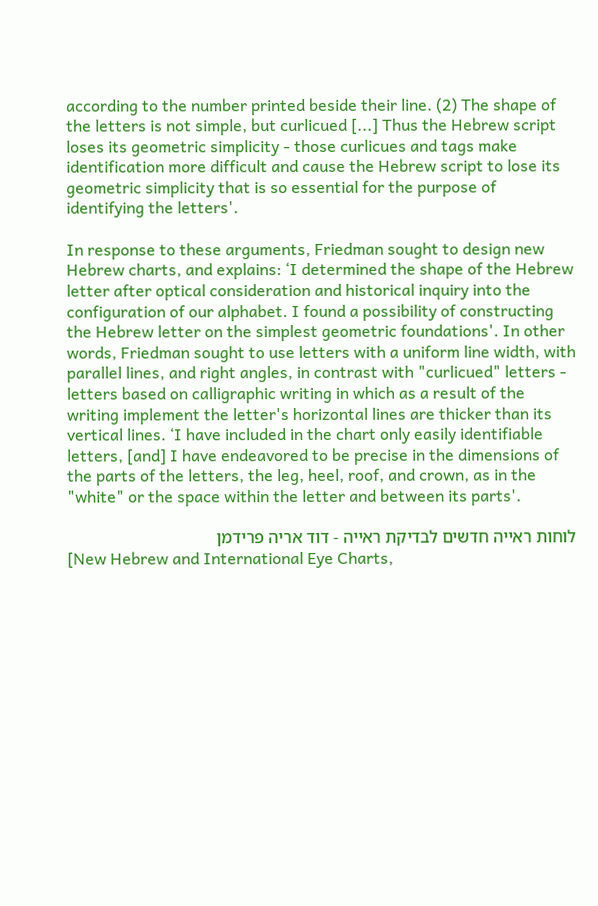according to the number printed beside their line. (2) The shape of the letters is not simple, but curlicued [...] Thus the Hebrew script loses its geometric simplicity - those curlicues and tags make identification more difficult and cause the Hebrew script to lose its geometric simplicity that is so essential for the purpose of identifying the letters'.

In response to these arguments, Friedman sought to design new Hebrew charts, and explains: ‘I determined the shape of the Hebrew letter after optical consideration and historical inquiry into the configuration of our alphabet. I found a possibility of constructing the Hebrew letter on the simplest geometric foundations'. In other words, Friedman sought to use letters with a uniform line width, with parallel lines, and right angles, in contrast with "curlicued" letters - letters based on calligraphic writing in which as a result of the writing implement the letter's horizontal lines are thicker than its vertical lines. ‘I have included in the chart only easily identifiable letters, [and] I have endeavored to be precise in the dimensions of the parts of the letters, the leg, heel, roof, and crown, as in the "white" or the space within the letter and between its parts'.

לוחות ראייה חדשים לבדיקת ראייה - דוד אריה פרידמן
[New Hebrew and International Eye Charts,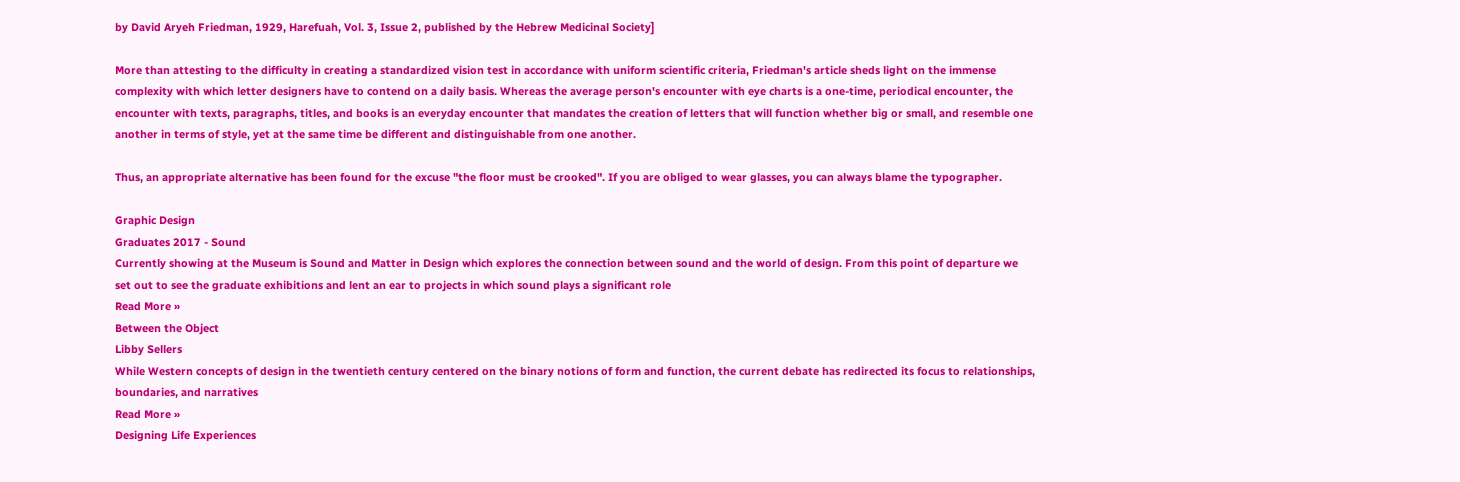by David Aryeh Friedman, 1929, Harefuah, Vol. 3, Issue 2, published by the Hebrew Medicinal Society]

More than attesting to the difficulty in creating a standardized vision test in accordance with uniform scientific criteria, Friedman's article sheds light on the immense complexity with which letter designers have to contend on a daily basis. Whereas the average person's encounter with eye charts is a one-time, periodical encounter, the encounter with texts, paragraphs, titles, and books is an everyday encounter that mandates the creation of letters that will function whether big or small, and resemble one another in terms of style, yet at the same time be different and distinguishable from one another.

Thus, an appropriate alternative has been found for the excuse "the floor must be crooked". If you are obliged to wear glasses, you can always blame the typographer.

Graphic Design
Graduates 2017 - Sound
Currently showing at the Museum is Sound and Matter in Design which explores the connection between sound and the world of design. From this point of departure we set out to see the graduate exhibitions and lent an ear to projects in which sound plays a significant role
Read More »
Between the Object
Libby Sellers
While Western concepts of design in the twentieth century centered on the binary notions of form and function, the current debate has redirected its focus to relationships, boundaries, and narratives
Read More »
Designing Life Experiences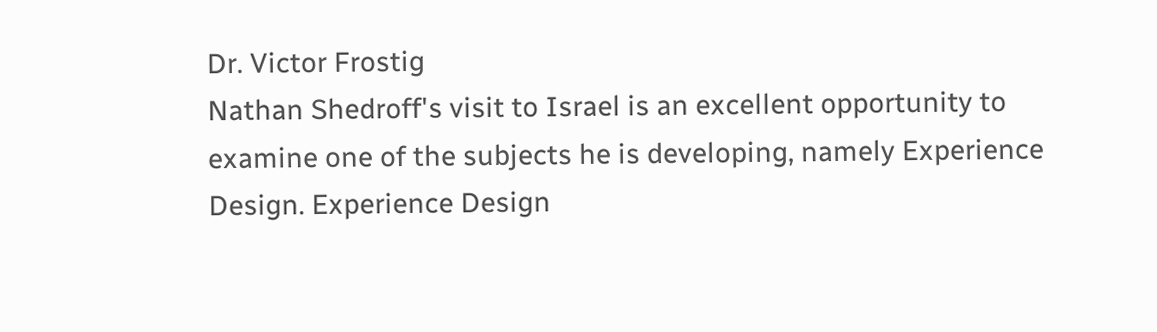Dr. Victor Frostig
Nathan Shedroff's visit to Israel is an excellent opportunity to examine one of the subjects he is developing, namely Experience Design. Experience Design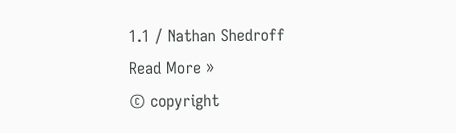1.1 / Nathan Shedroff
Read More »
© copyright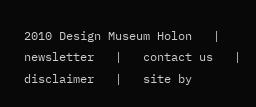2010 Design Museum Holon   |   newsletter   |   contact us   |   disclaimer   |   site by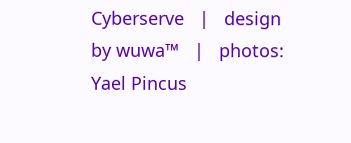Cyberserve   |   design by wuwa™   |   photos: Yael Pincus